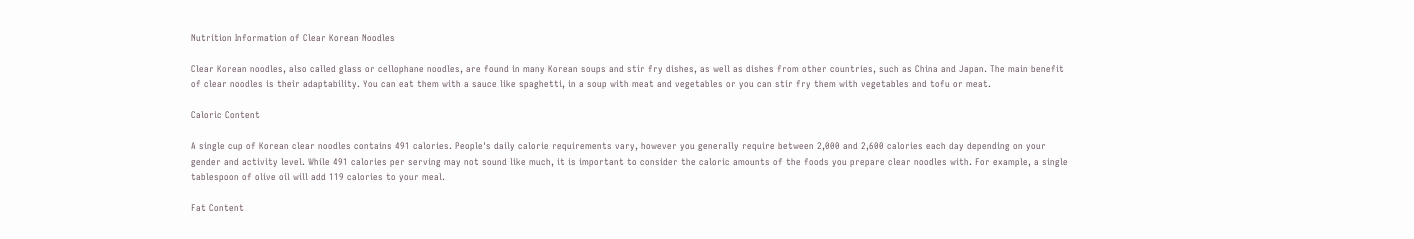Nutrition Information of Clear Korean Noodles

Clear Korean noodles, also called glass or cellophane noodles, are found in many Korean soups and stir fry dishes, as well as dishes from other countries, such as China and Japan. The main benefit of clear noodles is their adaptability. You can eat them with a sauce like spaghetti, in a soup with meat and vegetables or you can stir fry them with vegetables and tofu or meat.

Caloric Content

A single cup of Korean clear noodles contains 491 calories. People's daily calorie requirements vary, however you generally require between 2,000 and 2,600 calories each day depending on your gender and activity level. While 491 calories per serving may not sound like much, it is important to consider the caloric amounts of the foods you prepare clear noodles with. For example, a single tablespoon of olive oil will add 119 calories to your meal.

Fat Content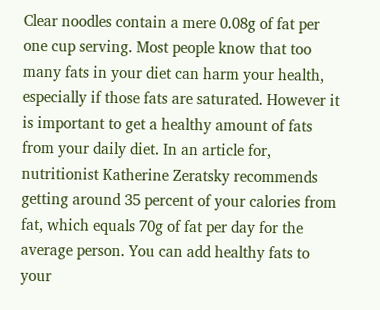Clear noodles contain a mere 0.08g of fat per one cup serving. Most people know that too many fats in your diet can harm your health, especially if those fats are saturated. However it is important to get a healthy amount of fats from your daily diet. In an article for, nutritionist Katherine Zeratsky recommends getting around 35 percent of your calories from fat, which equals 70g of fat per day for the average person. You can add healthy fats to your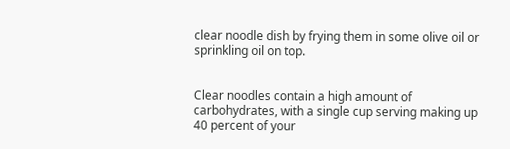clear noodle dish by frying them in some olive oil or sprinkling oil on top.


Clear noodles contain a high amount of carbohydrates, with a single cup serving making up 40 percent of your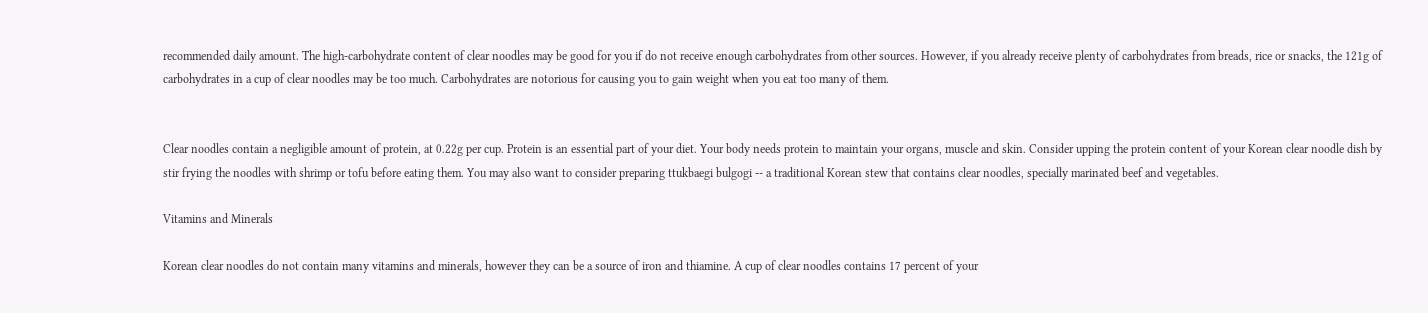recommended daily amount. The high-carbohydrate content of clear noodles may be good for you if do not receive enough carbohydrates from other sources. However, if you already receive plenty of carbohydrates from breads, rice or snacks, the 121g of carbohydrates in a cup of clear noodles may be too much. Carbohydrates are notorious for causing you to gain weight when you eat too many of them.


Clear noodles contain a negligible amount of protein, at 0.22g per cup. Protein is an essential part of your diet. Your body needs protein to maintain your organs, muscle and skin. Consider upping the protein content of your Korean clear noodle dish by stir frying the noodles with shrimp or tofu before eating them. You may also want to consider preparing ttukbaegi bulgogi -- a traditional Korean stew that contains clear noodles, specially marinated beef and vegetables.

Vitamins and Minerals

Korean clear noodles do not contain many vitamins and minerals, however they can be a source of iron and thiamine. A cup of clear noodles contains 17 percent of your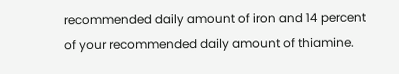recommended daily amount of iron and 14 percent of your recommended daily amount of thiamine.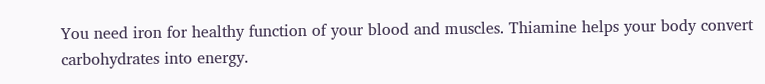You need iron for healthy function of your blood and muscles. Thiamine helps your body convert carbohydrates into energy.